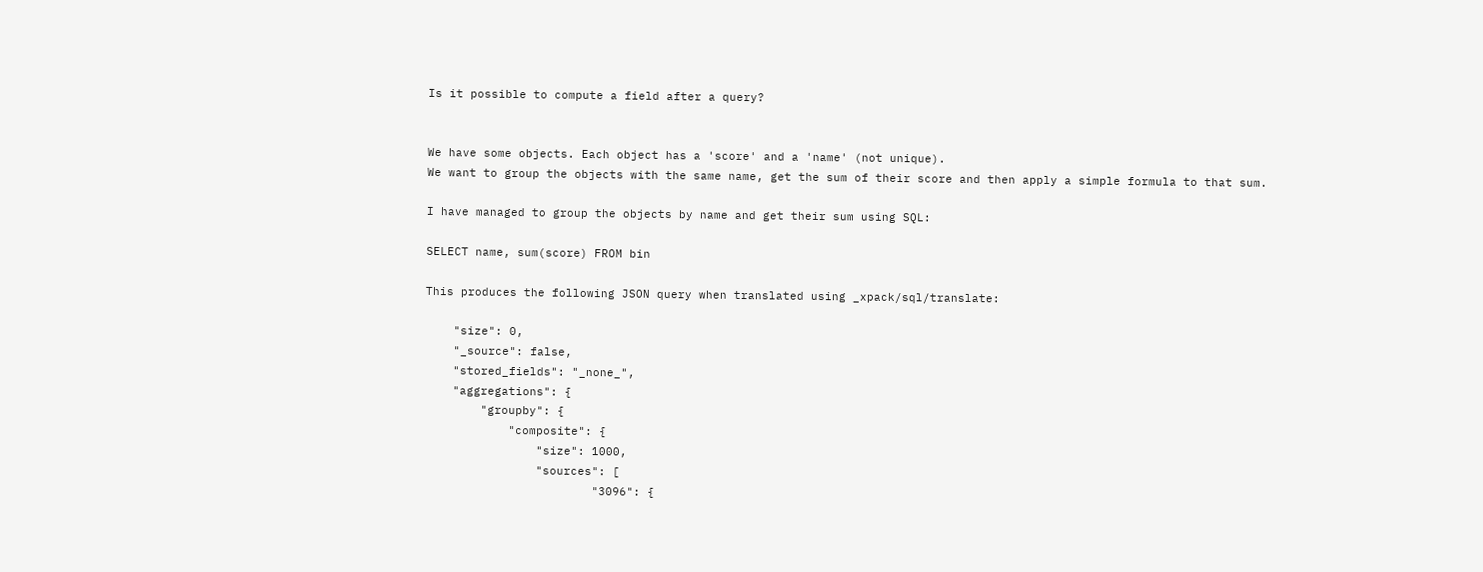Is it possible to compute a field after a query?


We have some objects. Each object has a 'score' and a 'name' (not unique).
We want to group the objects with the same name, get the sum of their score and then apply a simple formula to that sum.

I have managed to group the objects by name and get their sum using SQL:

SELECT name, sum(score) FROM bin

This produces the following JSON query when translated using _xpack/sql/translate:

    "size": 0,
    "_source": false,
    "stored_fields": "_none_",
    "aggregations": {
        "groupby": {
            "composite": {
                "size": 1000,
                "sources": [
                        "3096": {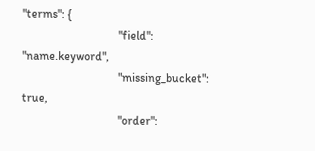"terms": {
                                "field": "name.keyword",
                                "missing_bucket": true,
                                "order":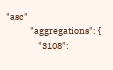"asc"
            "aggregations": {
                "3108":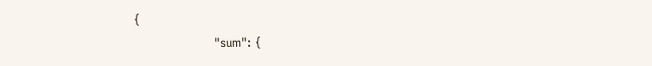{
                    "sum": {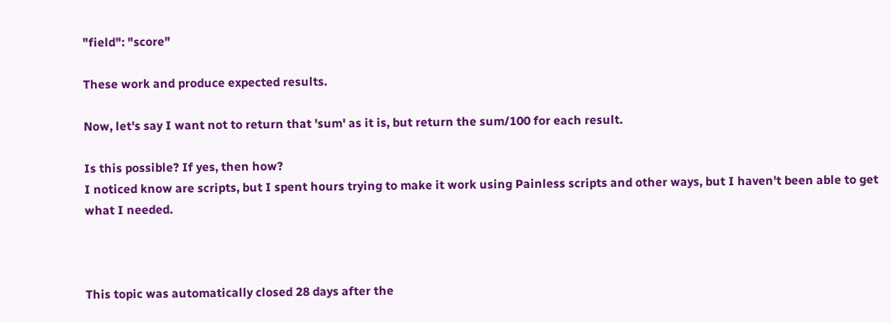"field": "score"

These work and produce expected results.

Now, let's say I want not to return that 'sum' as it is, but return the sum/100 for each result.

Is this possible? If yes, then how?
I noticed know are scripts, but I spent hours trying to make it work using Painless scripts and other ways, but I haven't been able to get what I needed.



This topic was automatically closed 28 days after the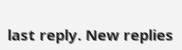last reply. New replies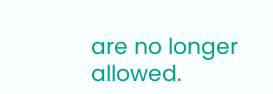are no longer allowed.